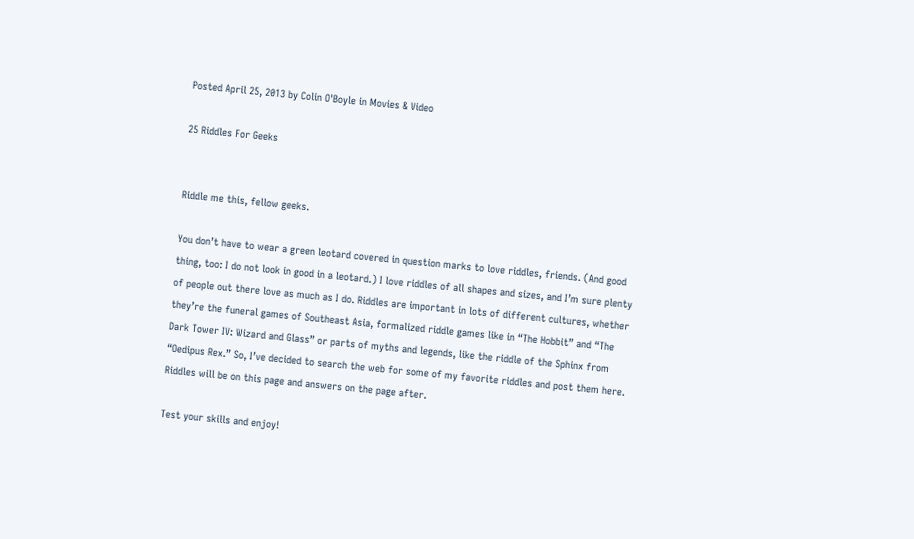Posted April 25, 2013 by Colin O'Boyle in Movies & Video

25 Riddles For Geeks


Riddle me this, fellow geeks.

You don’t have to wear a green leotard covered in question marks to love riddles, friends. (And good thing, too: I do not look in good in a leotard.) I love riddles of all shapes and sizes, and I’m sure plenty of people out there love as much as I do. Riddles are important in lots of different cultures, whether they’re the funeral games of Southeast Asia, formalized riddle games like in “The Hobbit” and “The Dark Tower IV: Wizard and Glass” or parts of myths and legends, like the riddle of the Sphinx from “Oedipus Rex.” So, I’ve decided to search the web for some of my favorite riddles and post them here. Riddles will be on this page and answers on the page after.

Test your skills and enjoy!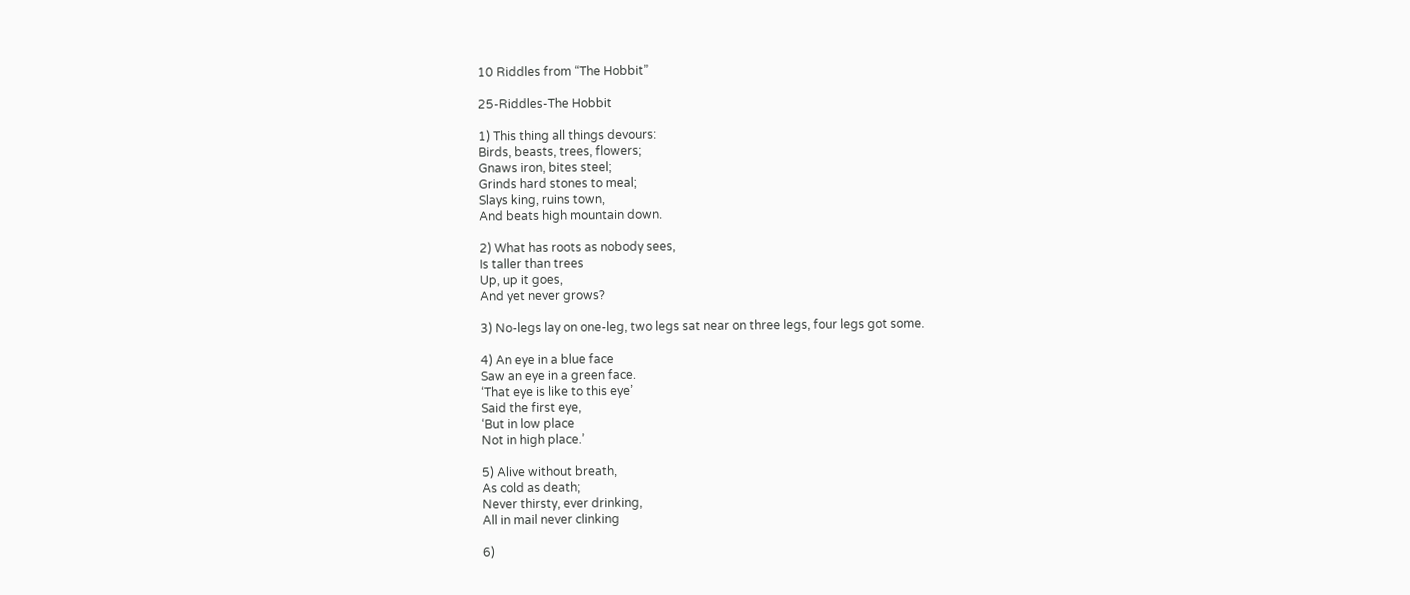10 Riddles from “The Hobbit”

25-Riddles-The Hobbit

1) This thing all things devours:
Birds, beasts, trees, flowers;
Gnaws iron, bites steel;
Grinds hard stones to meal;
Slays king, ruins town,
And beats high mountain down.

2) What has roots as nobody sees,
Is taller than trees
Up, up it goes,
And yet never grows?

3) No-legs lay on one-leg, two legs sat near on three legs, four legs got some.

4) An eye in a blue face
Saw an eye in a green face.
‘That eye is like to this eye’
Said the first eye,
‘But in low place
Not in high place.’

5) Alive without breath,
As cold as death;
Never thirsty, ever drinking,
All in mail never clinking

6)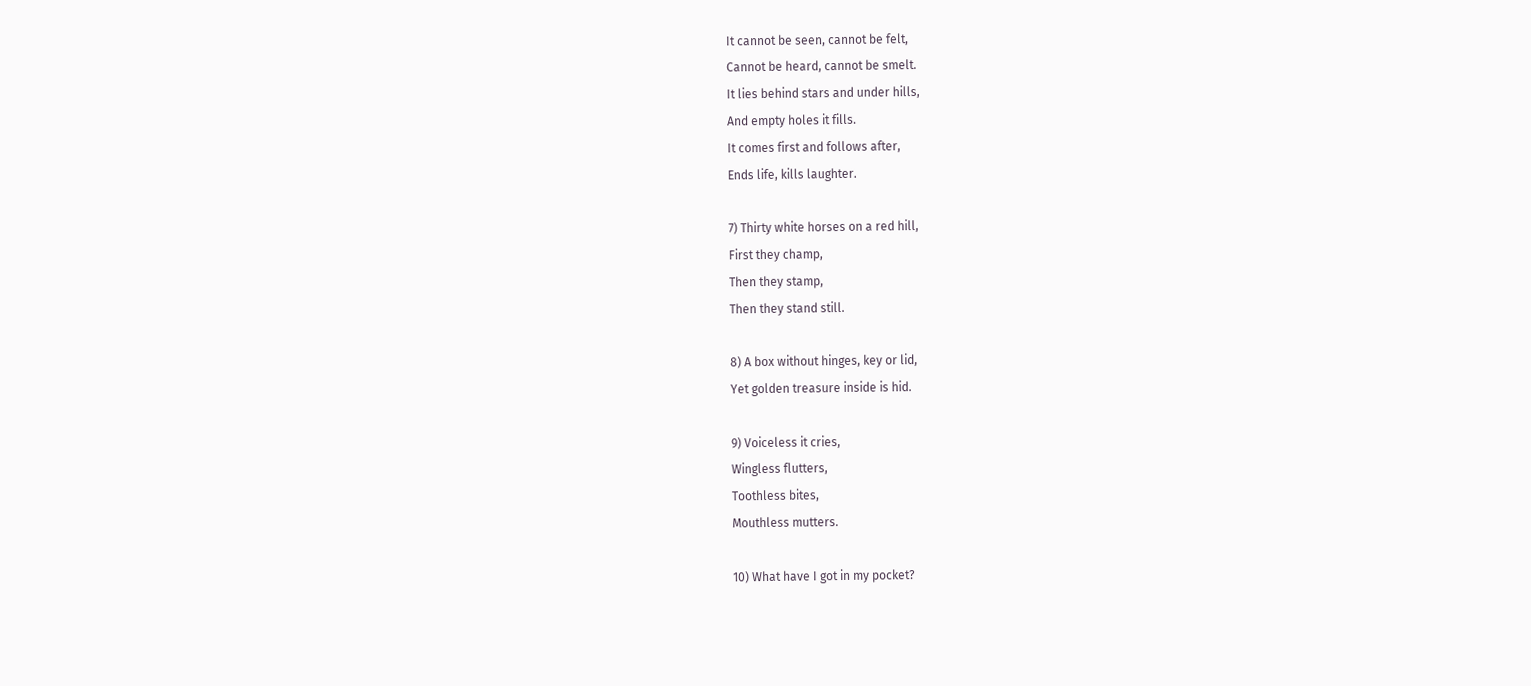It cannot be seen, cannot be felt,
Cannot be heard, cannot be smelt.
It lies behind stars and under hills,
And empty holes it fills.
It comes first and follows after,
Ends life, kills laughter.

7) Thirty white horses on a red hill,
First they champ,
Then they stamp,
Then they stand still.

8) A box without hinges, key or lid,
Yet golden treasure inside is hid.

9) Voiceless it cries,
Wingless flutters,
Toothless bites,
Mouthless mutters.

10) What have I got in my pocket?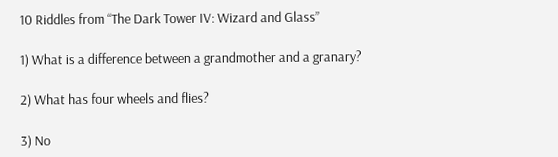10 Riddles from “The Dark Tower IV: Wizard and Glass”

1) What is a difference between a grandmother and a granary?

2) What has four wheels and flies?

3) No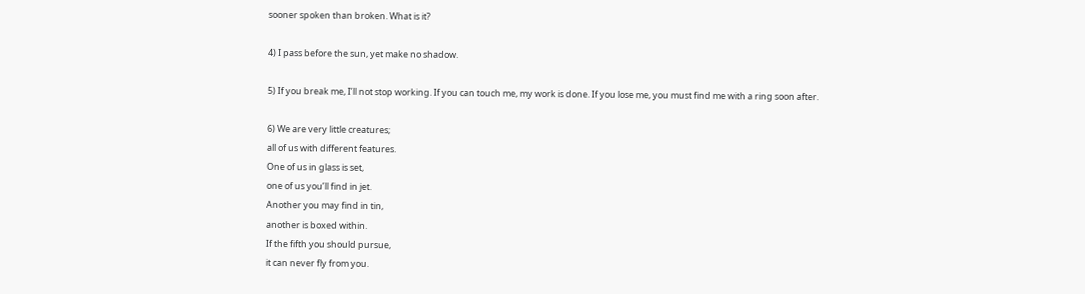sooner spoken than broken. What is it?

4) I pass before the sun, yet make no shadow.

5) If you break me, I’ll not stop working. If you can touch me, my work is done. If you lose me, you must find me with a ring soon after.

6) We are very little creatures;
all of us with different features.
One of us in glass is set,
one of us you’ll find in jet.
Another you may find in tin,
another is boxed within.
If the fifth you should pursue,
it can never fly from you.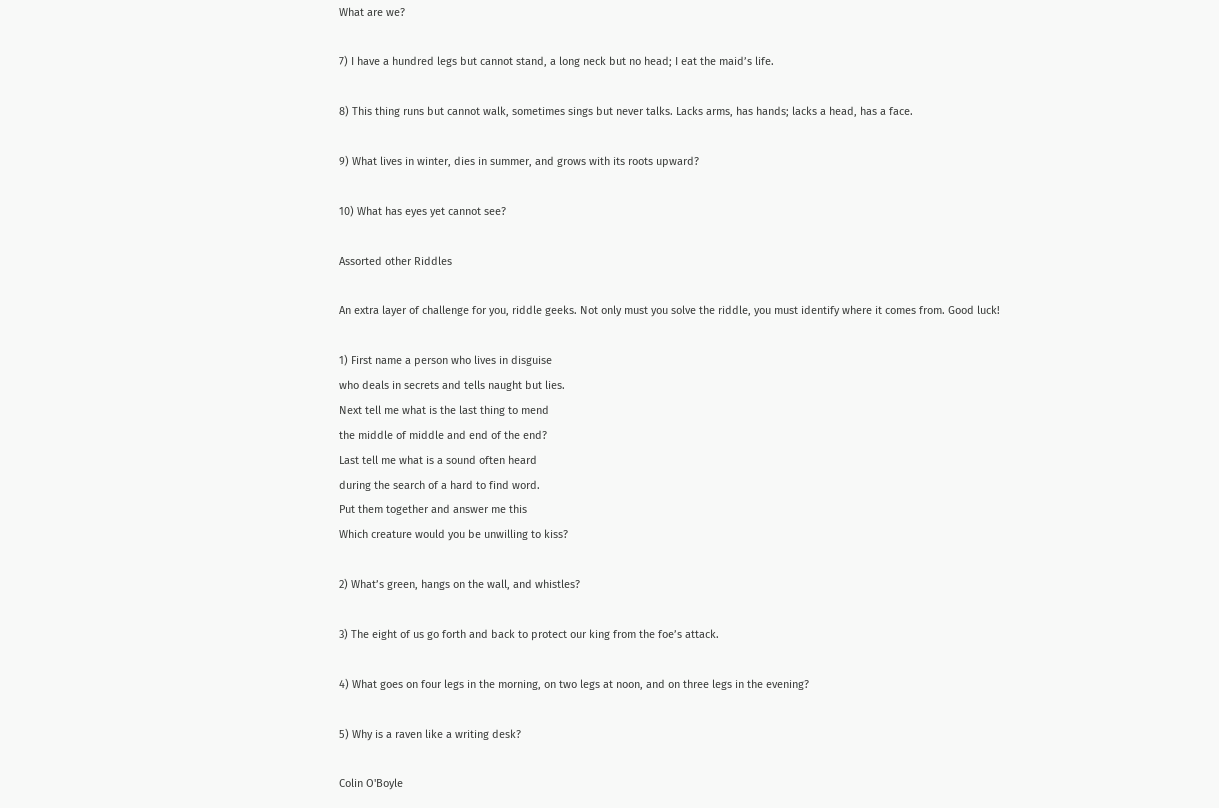What are we?

7) I have a hundred legs but cannot stand, a long neck but no head; I eat the maid’s life.

8) This thing runs but cannot walk, sometimes sings but never talks. Lacks arms, has hands; lacks a head, has a face.

9) What lives in winter, dies in summer, and grows with its roots upward?

10) What has eyes yet cannot see?

Assorted other Riddles

An extra layer of challenge for you, riddle geeks. Not only must you solve the riddle, you must identify where it comes from. Good luck!

1) First name a person who lives in disguise
who deals in secrets and tells naught but lies.
Next tell me what is the last thing to mend
the middle of middle and end of the end?
Last tell me what is a sound often heard
during the search of a hard to find word.
Put them together and answer me this
Which creature would you be unwilling to kiss?

2) What’s green, hangs on the wall, and whistles?

3) The eight of us go forth and back to protect our king from the foe’s attack.

4) What goes on four legs in the morning, on two legs at noon, and on three legs in the evening?

5) Why is a raven like a writing desk?

Colin O'Boyle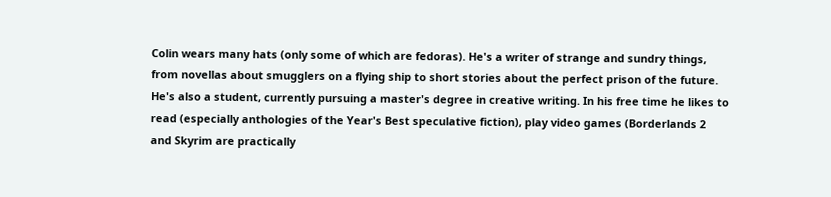Colin wears many hats (only some of which are fedoras). He's a writer of strange and sundry things, from novellas about smugglers on a flying ship to short stories about the perfect prison of the future. He's also a student, currently pursuing a master's degree in creative writing. In his free time he likes to read (especially anthologies of the Year's Best speculative fiction), play video games (Borderlands 2 and Skyrim are practically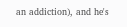an addiction), and he's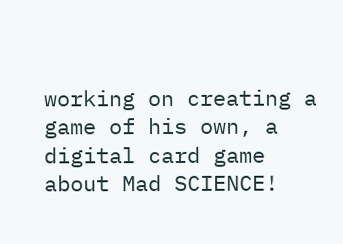working on creating a game of his own, a digital card game about Mad SCIENCE!